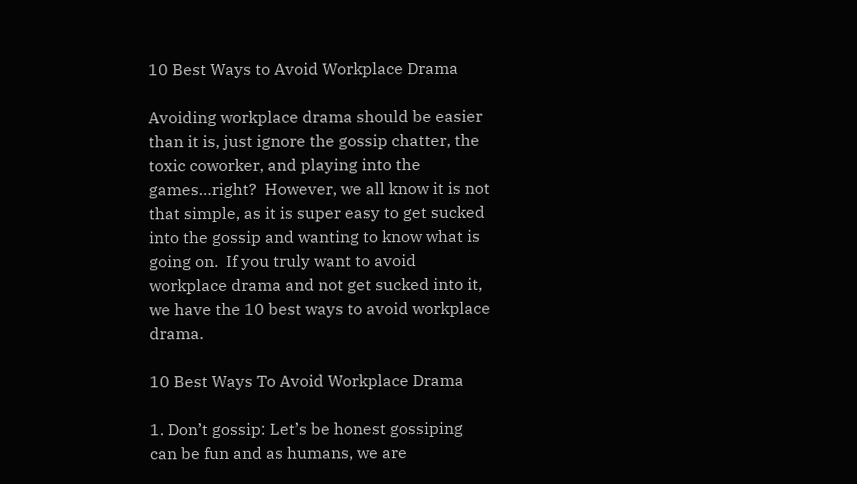10 Best Ways to Avoid Workplace Drama

Avoiding workplace drama should be easier than it is, just ignore the gossip chatter, the toxic coworker, and playing into the games…right?  However, we all know it is not that simple, as it is super easy to get sucked into the gossip and wanting to know what is going on.  If you truly want to avoid workplace drama and not get sucked into it, we have the 10 best ways to avoid workplace drama.

10 Best Ways To Avoid Workplace Drama

1. Don’t gossip: Let’s be honest gossiping can be fun and as humans, we are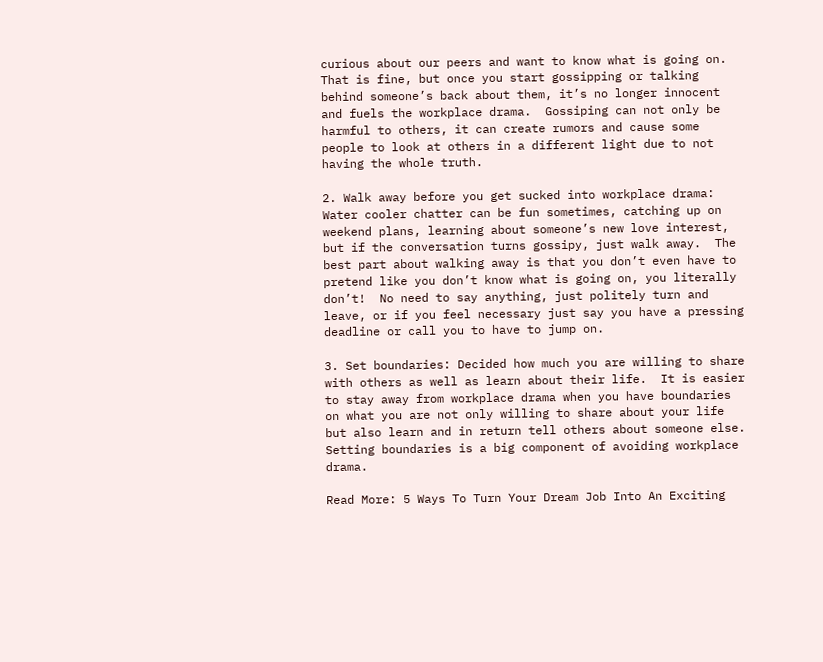curious about our peers and want to know what is going on.  That is fine, but once you start gossipping or talking behind someone’s back about them, it’s no longer innocent and fuels the workplace drama.  Gossiping can not only be harmful to others, it can create rumors and cause some people to look at others in a different light due to not having the whole truth.

2. Walk away before you get sucked into workplace drama: Water cooler chatter can be fun sometimes, catching up on weekend plans, learning about someone’s new love interest, but if the conversation turns gossipy, just walk away.  The best part about walking away is that you don’t even have to pretend like you don’t know what is going on, you literally don’t!  No need to say anything, just politely turn and leave, or if you feel necessary just say you have a pressing deadline or call you to have to jump on.

3. Set boundaries: Decided how much you are willing to share with others as well as learn about their life.  It is easier to stay away from workplace drama when you have boundaries on what you are not only willing to share about your life but also learn and in return tell others about someone else.  Setting boundaries is a big component of avoiding workplace drama.

Read More: 5 Ways To Turn Your Dream Job Into An Exciting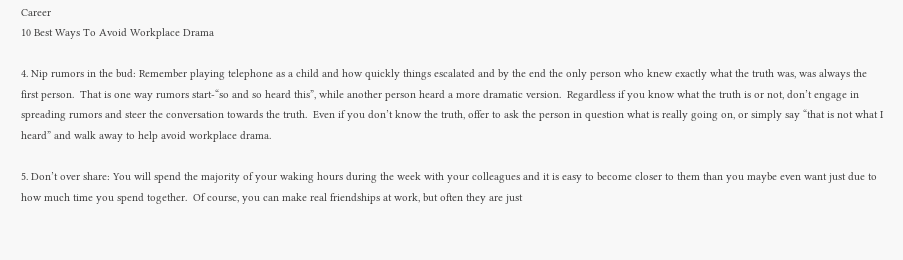Career
10 Best Ways To Avoid Workplace Drama

4. Nip rumors in the bud: Remember playing telephone as a child and how quickly things escalated and by the end the only person who knew exactly what the truth was, was always the first person.  That is one way rumors start-“so and so heard this”, while another person heard a more dramatic version.  Regardless if you know what the truth is or not, don’t engage in spreading rumors and steer the conversation towards the truth.  Even if you don’t know the truth, offer to ask the person in question what is really going on, or simply say “that is not what I heard” and walk away to help avoid workplace drama.

5. Don’t over share: You will spend the majority of your waking hours during the week with your colleagues and it is easy to become closer to them than you maybe even want just due to how much time you spend together.  Of course, you can make real friendships at work, but often they are just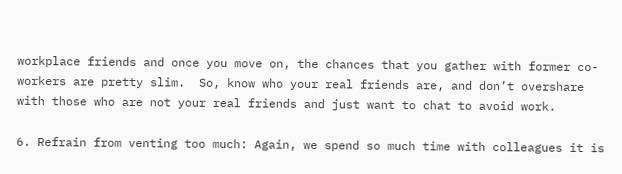workplace friends and once you move on, the chances that you gather with former co-workers are pretty slim.  So, know who your real friends are, and don’t overshare with those who are not your real friends and just want to chat to avoid work.

6. Refrain from venting too much: Again, we spend so much time with colleagues it is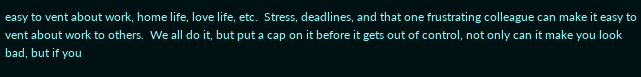easy to vent about work, home life, love life, etc.  Stress, deadlines, and that one frustrating colleague can make it easy to vent about work to others.  We all do it, but put a cap on it before it gets out of control, not only can it make you look bad, but if you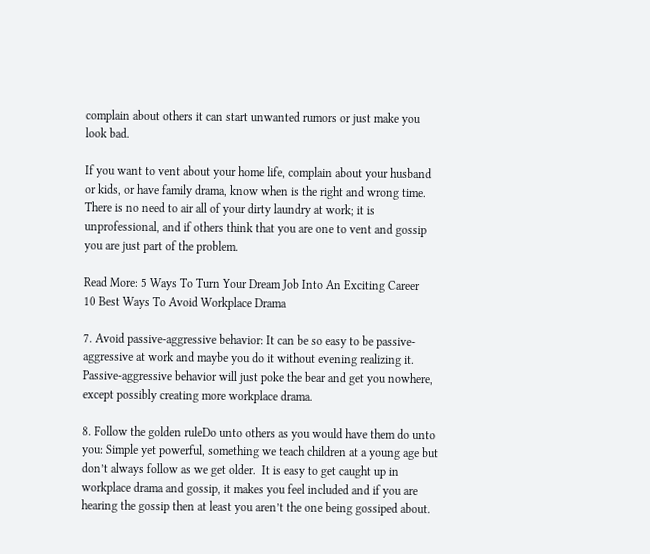complain about others it can start unwanted rumors or just make you look bad.

If you want to vent about your home life, complain about your husband or kids, or have family drama, know when is the right and wrong time.  There is no need to air all of your dirty laundry at work; it is unprofessional, and if others think that you are one to vent and gossip you are just part of the problem.

Read More: 5 Ways To Turn Your Dream Job Into An Exciting Career
10 Best Ways To Avoid Workplace Drama

7. Avoid passive-aggressive behavior: It can be so easy to be passive-aggressive at work and maybe you do it without evening realizing it.  Passive-aggressive behavior will just poke the bear and get you nowhere, except possibly creating more workplace drama.

8. Follow the golden ruleDo unto others as you would have them do unto you: Simple yet powerful, something we teach children at a young age but don’t always follow as we get older.  It is easy to get caught up in workplace drama and gossip, it makes you feel included and if you are hearing the gossip then at least you aren’t the one being gossiped about.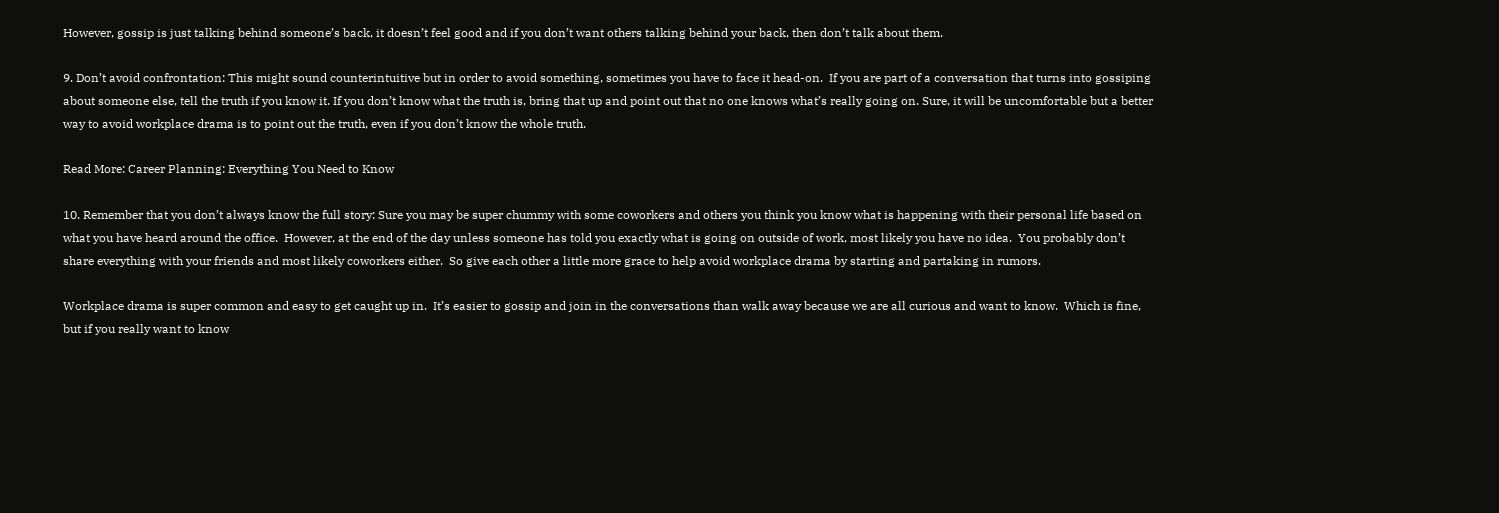However, gossip is just talking behind someone’s back, it doesn’t feel good and if you don’t want others talking behind your back, then don’t talk about them.

9. Don’t avoid confrontation: This might sound counterintuitive but in order to avoid something, sometimes you have to face it head-on.  If you are part of a conversation that turns into gossiping about someone else, tell the truth if you know it. If you don’t know what the truth is, bring that up and point out that no one knows what’s really going on. Sure, it will be uncomfortable but a better way to avoid workplace drama is to point out the truth, even if you don’t know the whole truth.

Read More: Career Planning: Everything You Need to Know

10. Remember that you don’t always know the full story: Sure you may be super chummy with some coworkers and others you think you know what is happening with their personal life based on what you have heard around the office.  However, at the end of the day unless someone has told you exactly what is going on outside of work, most likely you have no idea.  You probably don’t share everything with your friends and most likely coworkers either.  So give each other a little more grace to help avoid workplace drama by starting and partaking in rumors.

Workplace drama is super common and easy to get caught up in.  It’s easier to gossip and join in the conversations than walk away because we are all curious and want to know.  Which is fine, but if you really want to know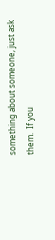something about someone, just ask them.  If you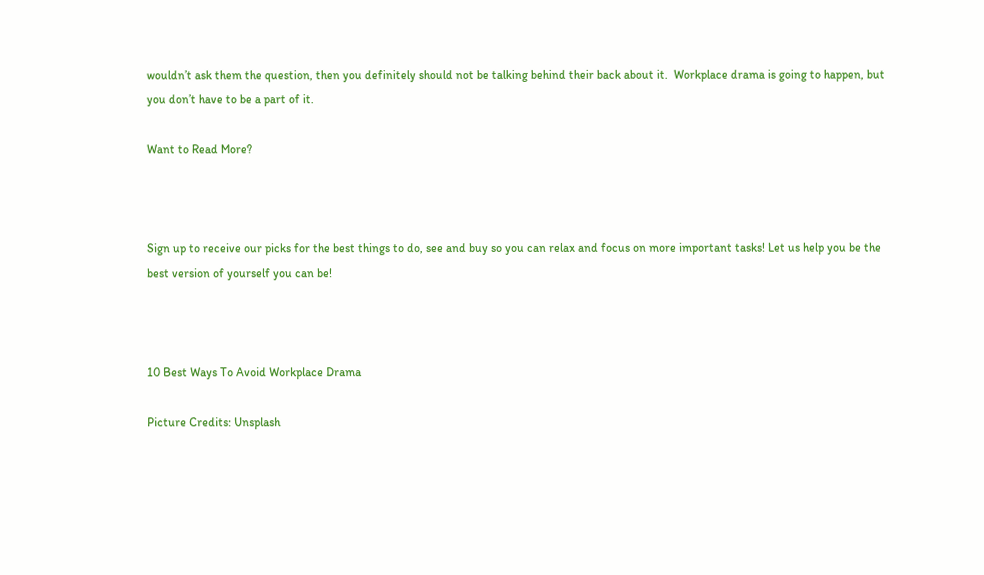wouldn’t ask them the question, then you definitely should not be talking behind their back about it.  Workplace drama is going to happen, but you don’t have to be a part of it.

Want to Read More?



Sign up to receive our picks for the best things to do, see and buy so you can relax and focus on more important tasks! Let us help you be the best version of yourself you can be!



10 Best Ways To Avoid Workplace Drama

Picture Credits: Unsplash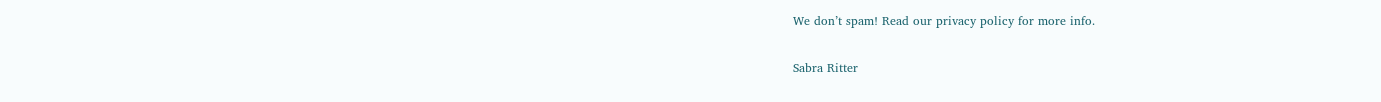We don’t spam! Read our privacy policy for more info.

Sabra Ritter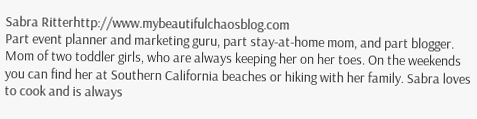Sabra Ritterhttp://www.mybeautifulchaosblog.com
Part event planner and marketing guru, part stay-at-home mom, and part blogger. Mom of two toddler girls, who are always keeping her on her toes. On the weekends you can find her at Southern California beaches or hiking with her family. Sabra loves to cook and is always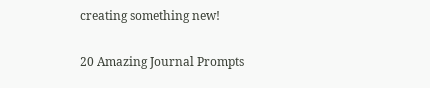creating something new!

20 Amazing Journal Prompts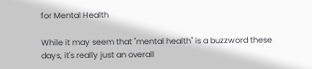for Mental Health

While it may seem that "mental health" is a buzzword these days, it's really just an overall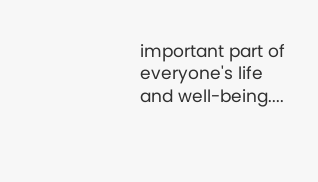important part of everyone's life and well-being....